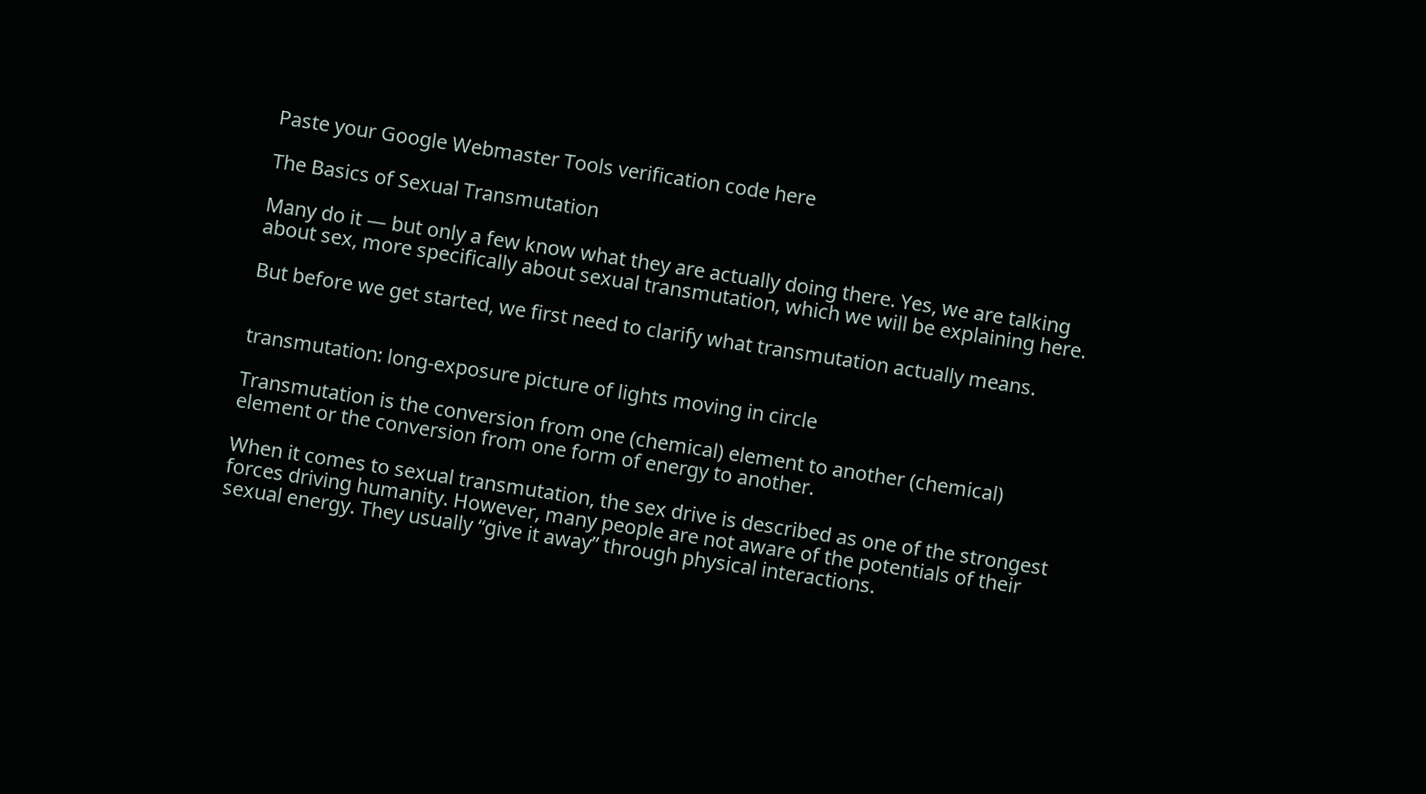Paste your Google Webmaster Tools verification code here

The Basics of Sexual Transmutation

Many do it — but only a few know what they are actually doing there. Yes, we are talking about sex, more specifically about sexual transmutation, which we will be explaining here.

But before we get started, we first need to clarify what transmutation actually means.


transmutation: long-exposure picture of lights moving in circle

Transmutation is the conversion from one (chemical) element to another (chemical) element or the conversion from one form of energy to another.

When it comes to sexual transmutation, the sex drive is described as one of the strongest forces driving humanity. However, many people are not aware of the potentials of their sexual energy. They usually “give it away” through physical interactions.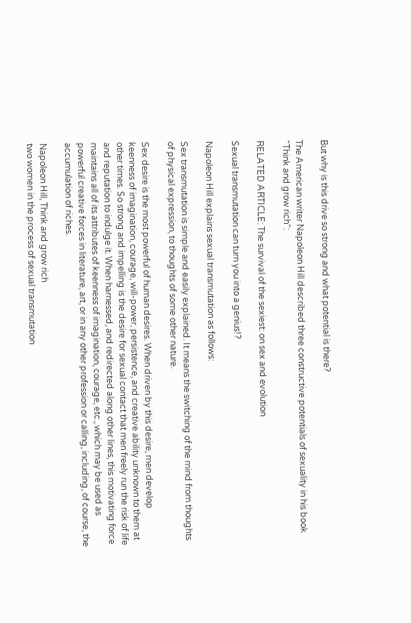But why is this drive so strong and what potential is there?

The American writer Napoleon Hill described three constructive potentials of sexuality in his book “Think and grow rich“:

RELATED ARTICLE: The survival of the sexiest: on sex and evolution

Sexual transmutation can turn you into a genius!?

Napoleon Hill explains sexual transmutation as follows:

Sex transmutation is simple and easily explained. It means the switching of the mind from thoughts of physical expression, to thoughts of some other nature.

Sex desire is the most powerful of human desires. When driven by this desire, men develop keenness of imagination, courage, will-power, persistence, and creative ability unknown to them at other times. So strong and impelling is the desire for sexual contact that men freely run the risk of life and reputation to indulge it. When harnessed, and redirected along other lines, this motivating force maintains all of its attributes of keenness of imagination, courage, etc., which may be used as powerful creative forces in literature, art, or in any other profession or calling, including, of course, the accumulation of riches.

Napoleon Hill, Think and grow rich
two women in the process of sexual transmutation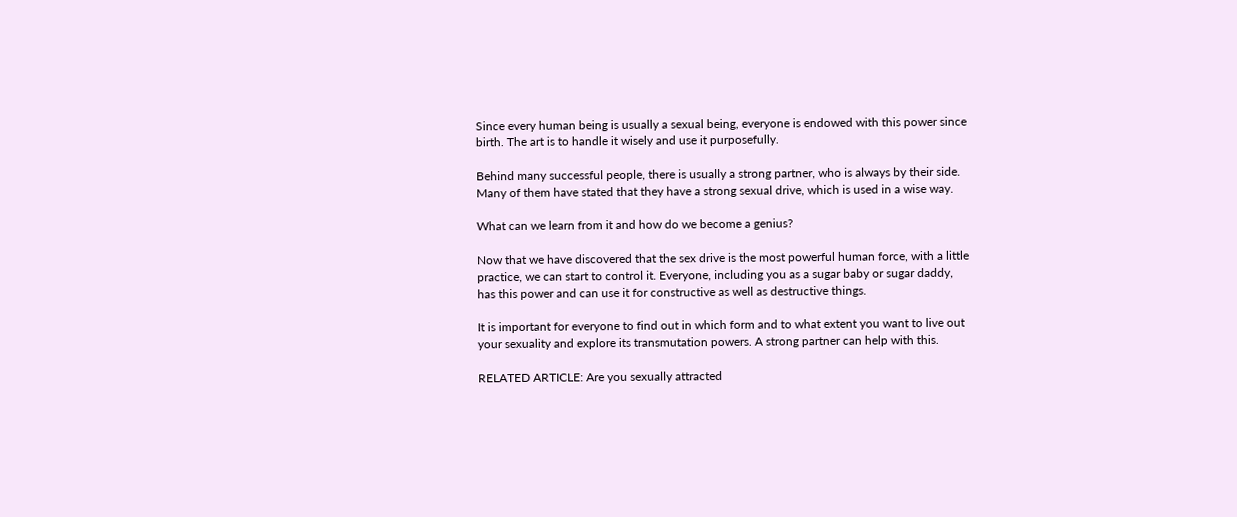Since every human being is usually a sexual being, everyone is endowed with this power since birth. The art is to handle it wisely and use it purposefully.

Behind many successful people, there is usually a strong partner, who is always by their side. Many of them have stated that they have a strong sexual drive, which is used in a wise way.

What can we learn from it and how do we become a genius?

Now that we have discovered that the sex drive is the most powerful human force, with a little practice, we can start to control it. Everyone, including you as a sugar baby or sugar daddy, has this power and can use it for constructive as well as destructive things.

It is important for everyone to find out in which form and to what extent you want to live out your sexuality and explore its transmutation powers. A strong partner can help with this.

RELATED ARTICLE: Are you sexually attracted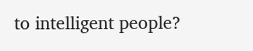to intelligent people?